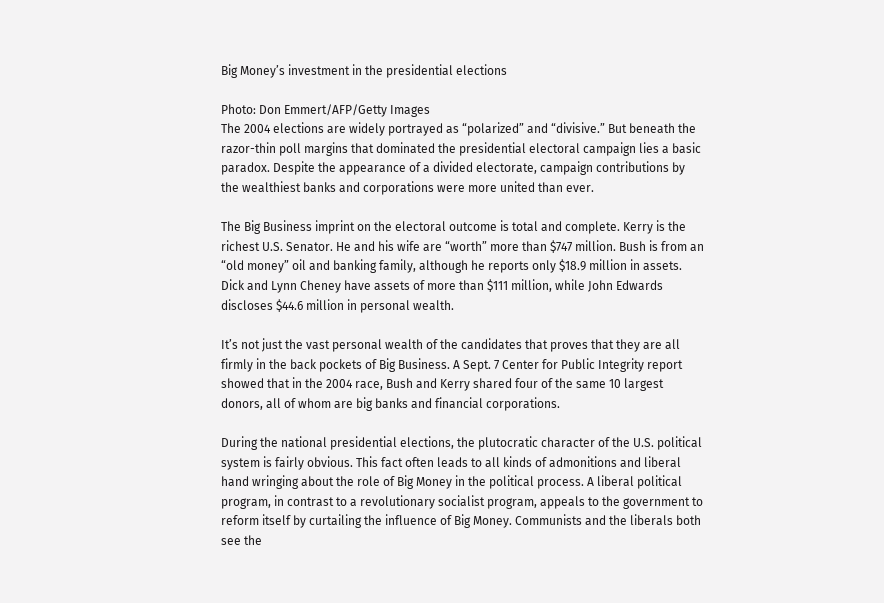Big Money’s investment in the presidential elections

Photo: Don Emmert/AFP/Getty Images
The 2004 elections are widely portrayed as “polarized” and “divisive.” But beneath the razor-thin poll margins that dominated the presidential electoral campaign lies a basic paradox. Despite the appearance of a divided electorate, campaign contributions by the wealthiest banks and corporations were more united than ever.

The Big Business imprint on the electoral outcome is total and complete. Kerry is the richest U.S. Senator. He and his wife are “worth” more than $747 million. Bush is from an “old money” oil and banking family, although he reports only $18.9 million in assets. Dick and Lynn Cheney have assets of more than $111 million, while John Edwards discloses $44.6 million in personal wealth.

It’s not just the vast personal wealth of the candidates that proves that they are all firmly in the back pockets of Big Business. A Sept. 7 Center for Public Integrity report showed that in the 2004 race, Bush and Kerry shared four of the same 10 largest donors, all of whom are big banks and financial corporations.

During the national presidential elections, the plutocratic character of the U.S. political system is fairly obvious. This fact often leads to all kinds of admonitions and liberal hand wringing about the role of Big Money in the political process. A liberal political program, in contrast to a revolutionary socialist program, appeals to the government to reform itself by curtailing the influence of Big Money. Communists and the liberals both see the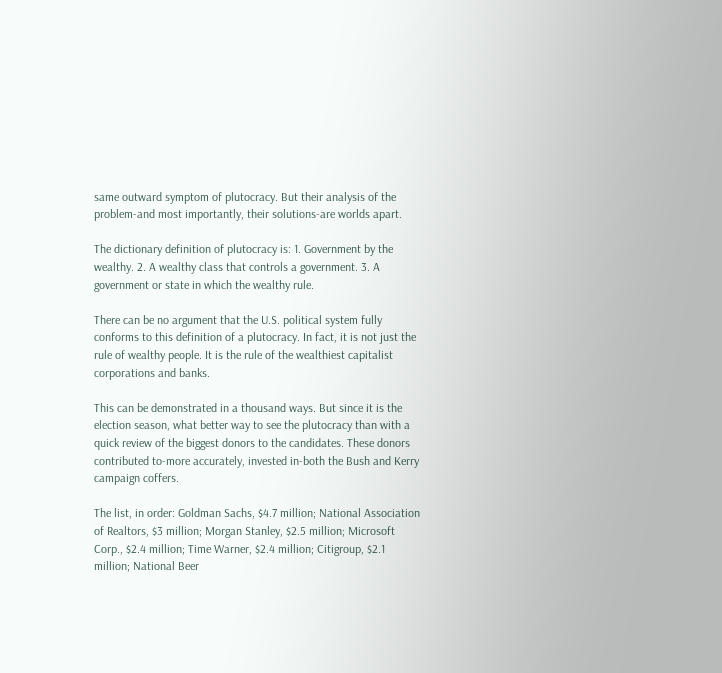same outward symptom of plutocracy. But their analysis of the problem-and most importantly, their solutions-are worlds apart.

The dictionary definition of plutocracy is: 1. Government by the wealthy. 2. A wealthy class that controls a government. 3. A government or state in which the wealthy rule.

There can be no argument that the U.S. political system fully conforms to this definition of a plutocracy. In fact, it is not just the rule of wealthy people. It is the rule of the wealthiest capitalist corporations and banks.

This can be demonstrated in a thousand ways. But since it is the election season, what better way to see the plutocracy than with a quick review of the biggest donors to the candidates. These donors contributed to-more accurately, invested in-both the Bush and Kerry campaign coffers.

The list, in order: Goldman Sachs, $4.7 million; National Association of Realtors, $3 million; Morgan Stanley, $2.5 million; Microsoft Corp., $2.4 million; Time Warner, $2.4 million; Citigroup, $2.1 million; National Beer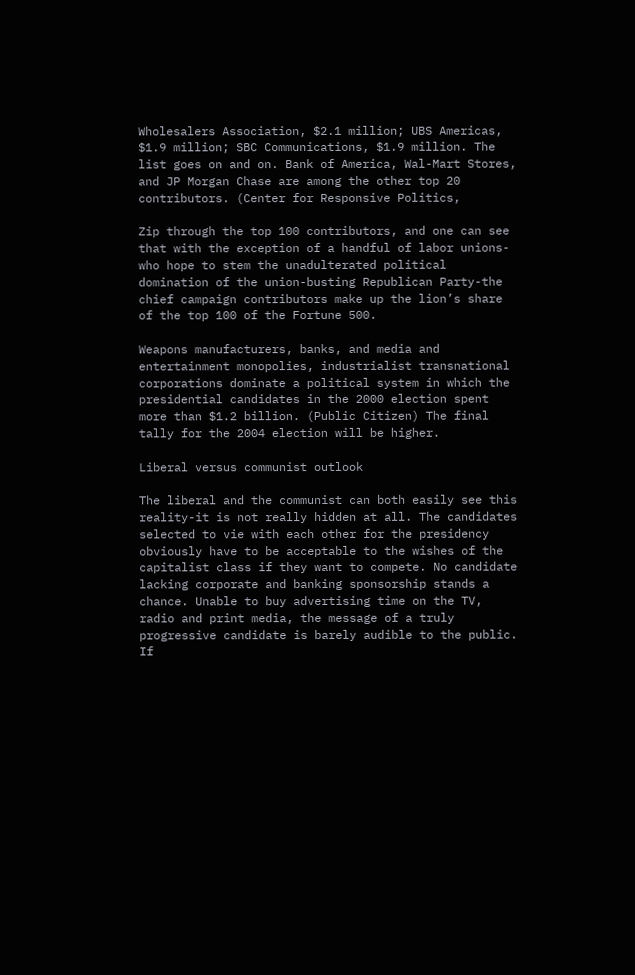Wholesalers Association, $2.1 million; UBS Americas, $1.9 million; SBC Communications, $1.9 million. The list goes on and on. Bank of America, Wal-Mart Stores, and JP Morgan Chase are among the other top 20 contributors. (Center for Responsive Politics,

Zip through the top 100 contributors, and one can see that with the exception of a handful of labor unions-who hope to stem the unadulterated political domination of the union-busting Republican Party-the chief campaign contributors make up the lion’s share of the top 100 of the Fortune 500.

Weapons manufacturers, banks, and media and entertainment monopolies, industrialist transnational corporations dominate a political system in which the presidential candidates in the 2000 election spent more than $1.2 billion. (Public Citizen) The final tally for the 2004 election will be higher.

Liberal versus communist outlook

The liberal and the communist can both easily see this reality-it is not really hidden at all. The candidates selected to vie with each other for the presidency obviously have to be acceptable to the wishes of the capitalist class if they want to compete. No candidate lacking corporate and banking sponsorship stands a chance. Unable to buy advertising time on the TV, radio and print media, the message of a truly progressive candidate is barely audible to the public. If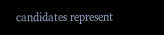candidates represent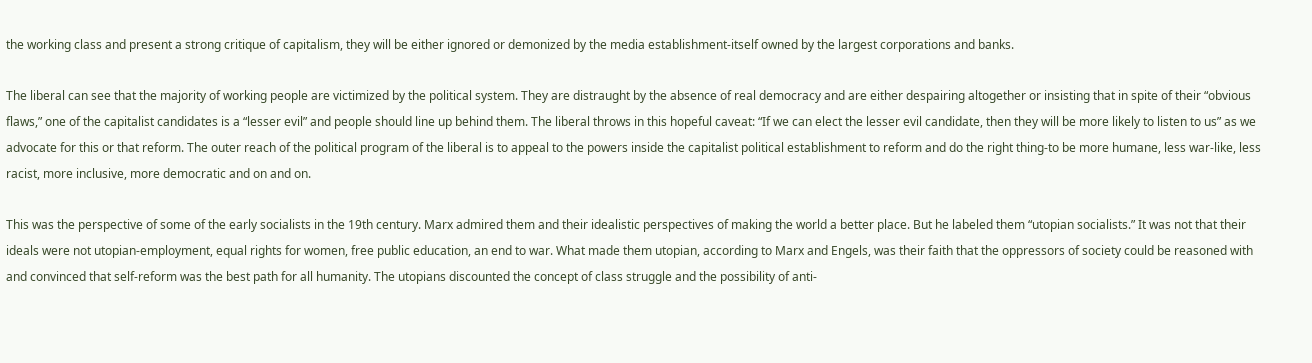the working class and present a strong critique of capitalism, they will be either ignored or demonized by the media establishment-itself owned by the largest corporations and banks.

The liberal can see that the majority of working people are victimized by the political system. They are distraught by the absence of real democracy and are either despairing altogether or insisting that in spite of their “obvious flaws,” one of the capitalist candidates is a “lesser evil” and people should line up behind them. The liberal throws in this hopeful caveat: “If we can elect the lesser evil candidate, then they will be more likely to listen to us” as we advocate for this or that reform. The outer reach of the political program of the liberal is to appeal to the powers inside the capitalist political establishment to reform and do the right thing-to be more humane, less war-like, less racist, more inclusive, more democratic and on and on.

This was the perspective of some of the early socialists in the 19th century. Marx admired them and their idealistic perspectives of making the world a better place. But he labeled them “utopian socialists.” It was not that their ideals were not utopian-employment, equal rights for women, free public education, an end to war. What made them utopian, according to Marx and Engels, was their faith that the oppressors of society could be reasoned with and convinced that self-reform was the best path for all humanity. The utopians discounted the concept of class struggle and the possibility of anti-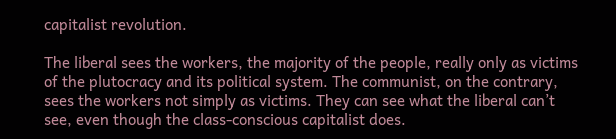capitalist revolution.

The liberal sees the workers, the majority of the people, really only as victims of the plutocracy and its political system. The communist, on the contrary, sees the workers not simply as victims. They can see what the liberal can’t see, even though the class-conscious capitalist does.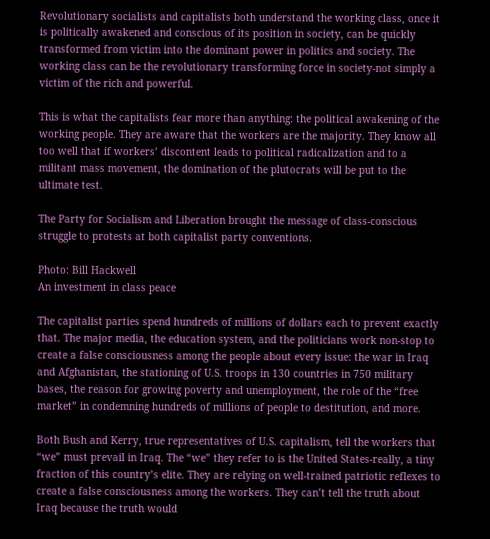Revolutionary socialists and capitalists both understand the working class, once it is politically awakened and conscious of its position in society, can be quickly transformed from victim into the dominant power in politics and society. The working class can be the revolutionary transforming force in society-not simply a victim of the rich and powerful.

This is what the capitalists fear more than anything: the political awakening of the working people. They are aware that the workers are the majority. They know all too well that if workers’ discontent leads to political radicalization and to a militant mass movement, the domination of the plutocrats will be put to the ultimate test.

The Party for Socialism and Liberation brought the message of class-conscious struggle to protests at both capitalist party conventions.

Photo: Bill Hackwell
An investment in class peace

The capitalist parties spend hundreds of millions of dollars each to prevent exactly that. The major media, the education system, and the politicians work non-stop to create a false consciousness among the people about every issue: the war in Iraq and Afghanistan, the stationing of U.S. troops in 130 countries in 750 military bases, the reason for growing poverty and unemployment, the role of the “free market” in condemning hundreds of millions of people to destitution, and more.

Both Bush and Kerry, true representatives of U.S. capitalism, tell the workers that “we” must prevail in Iraq. The “we” they refer to is the United States-really, a tiny fraction of this country’s elite. They are relying on well-trained patriotic reflexes to create a false consciousness among the workers. They can’t tell the truth about Iraq because the truth would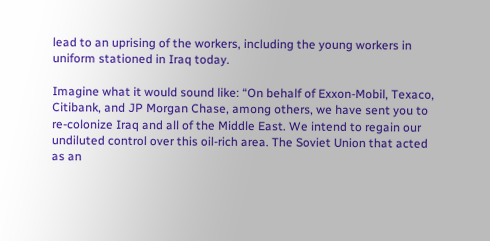lead to an uprising of the workers, including the young workers in uniform stationed in Iraq today.

Imagine what it would sound like: “On behalf of Exxon-Mobil, Texaco, Citibank, and JP Morgan Chase, among others, we have sent you to re-colonize Iraq and all of the Middle East. We intend to regain our undiluted control over this oil-rich area. The Soviet Union that acted as an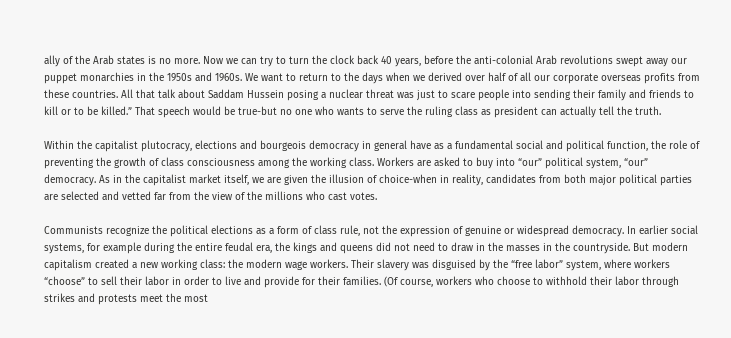ally of the Arab states is no more. Now we can try to turn the clock back 40 years, before the anti-colonial Arab revolutions swept away our puppet monarchies in the 1950s and 1960s. We want to return to the days when we derived over half of all our corporate overseas profits from these countries. All that talk about Saddam Hussein posing a nuclear threat was just to scare people into sending their family and friends to kill or to be killed.” That speech would be true-but no one who wants to serve the ruling class as president can actually tell the truth.

Within the capitalist plutocracy, elections and bourgeois democracy in general have as a fundamental social and political function, the role of preventing the growth of class consciousness among the working class. Workers are asked to buy into “our” political system, “our” democracy. As in the capitalist market itself, we are given the illusion of choice-when in reality, candidates from both major political parties are selected and vetted far from the view of the millions who cast votes.

Communists recognize the political elections as a form of class rule, not the expression of genuine or widespread democracy. In earlier social systems, for example during the entire feudal era, the kings and queens did not need to draw in the masses in the countryside. But modern capitalism created a new working class: the modern wage workers. Their slavery was disguised by the “free labor” system, where workers “choose” to sell their labor in order to live and provide for their families. (Of course, workers who choose to withhold their labor through strikes and protests meet the most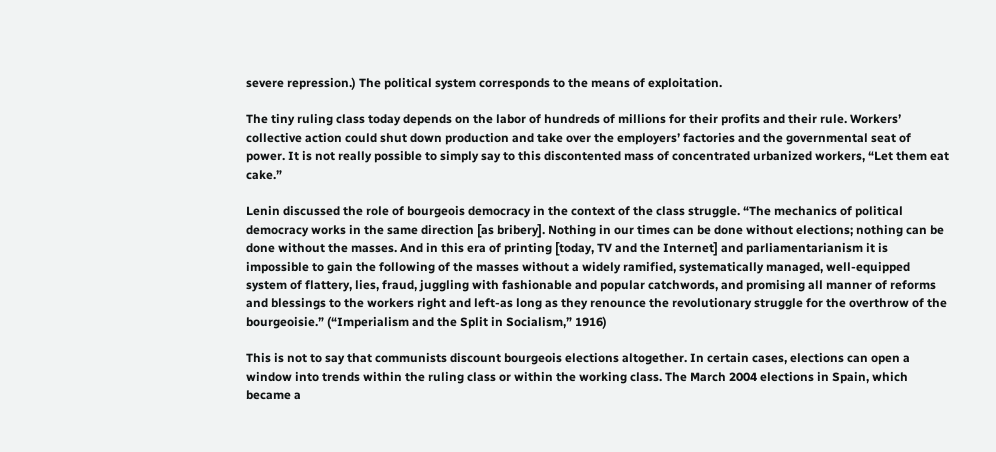severe repression.) The political system corresponds to the means of exploitation.

The tiny ruling class today depends on the labor of hundreds of millions for their profits and their rule. Workers’ collective action could shut down production and take over the employers’ factories and the governmental seat of power. It is not really possible to simply say to this discontented mass of concentrated urbanized workers, “Let them eat cake.”

Lenin discussed the role of bourgeois democracy in the context of the class struggle. “The mechanics of political democracy works in the same direction [as bribery]. Nothing in our times can be done without elections; nothing can be done without the masses. And in this era of printing [today, TV and the Internet] and parliamentarianism it is impossible to gain the following of the masses without a widely ramified, systematically managed, well-equipped system of flattery, lies, fraud, juggling with fashionable and popular catchwords, and promising all manner of reforms and blessings to the workers right and left-as long as they renounce the revolutionary struggle for the overthrow of the bourgeoisie.” (“Imperialism and the Split in Socialism,” 1916)

This is not to say that communists discount bourgeois elections altogether. In certain cases, elections can open a window into trends within the ruling class or within the working class. The March 2004 elections in Spain, which became a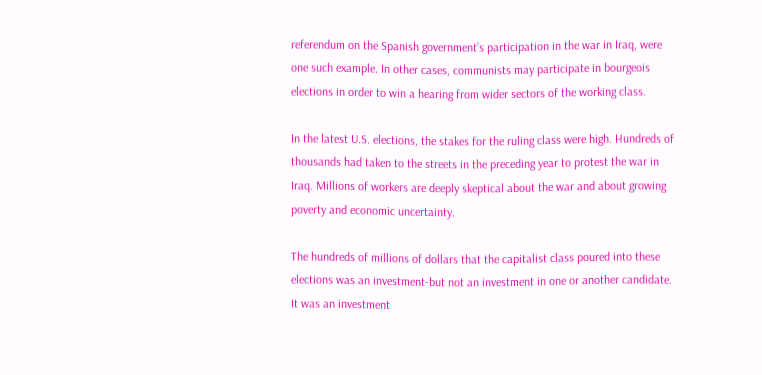referendum on the Spanish government’s participation in the war in Iraq, were one such example. In other cases, communists may participate in bourgeois elections in order to win a hearing from wider sectors of the working class.

In the latest U.S. elections, the stakes for the ruling class were high. Hundreds of thousands had taken to the streets in the preceding year to protest the war in Iraq. Millions of workers are deeply skeptical about the war and about growing poverty and economic uncertainty.

The hundreds of millions of dollars that the capitalist class poured into these elections was an investment-but not an investment in one or another candidate. It was an investment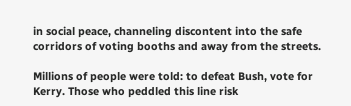in social peace, channeling discontent into the safe corridors of voting booths and away from the streets.

Millions of people were told: to defeat Bush, vote for Kerry. Those who peddled this line risk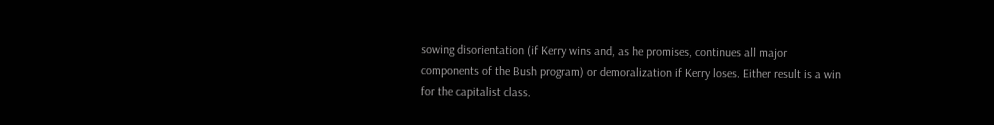sowing disorientation (if Kerry wins and, as he promises, continues all major components of the Bush program) or demoralization if Kerry loses. Either result is a win for the capitalist class.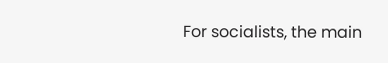For socialists, the main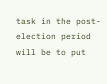task in the post-election period will be to put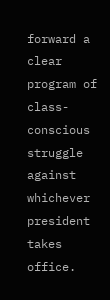forward a clear program of class-conscious struggle against whichever president takes office.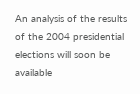An analysis of the results of the 2004 presidential elections will soon be available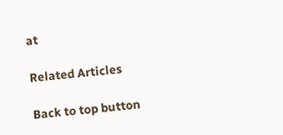at

Related Articles

Back to top button